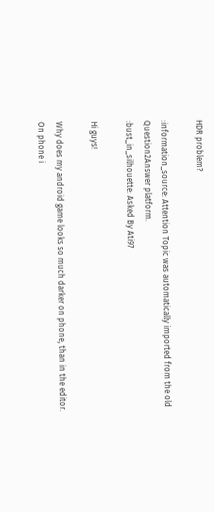HDR problem?

:information_source: Attention Topic was automatically imported from the old Question2Answer platform.
:bust_in_silhouette: Asked By Ati97

Hi guys!

Why does my android game looks so much darker on phone, than in the editor.
On phone i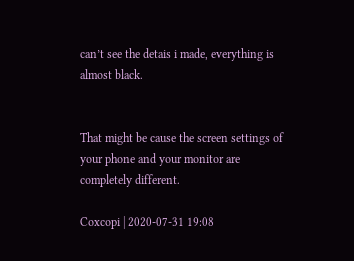can’t see the detais i made, everything is almost black.


That might be cause the screen settings of your phone and your monitor are completely different.

Coxcopi | 2020-07-31 19:08